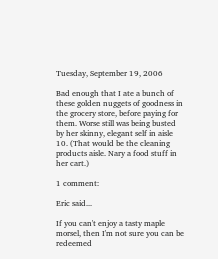Tuesday, September 19, 2006

Bad enough that I ate a bunch of these golden nuggets of goodness in the grocery store, before paying for them. Worse still was being busted by her skinny, elegant self in aisle 10. (That would be the cleaning products aisle. Nary a food stuff in her cart.)

1 comment:

Eric said...

If you can't enjoy a tasty maple morsel, then I'm not sure you can be redeemed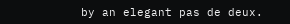by an elegant pas de deux.